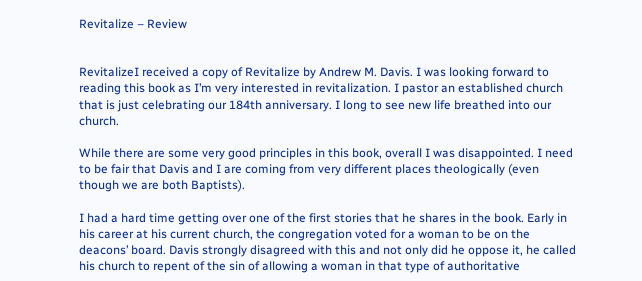Revitalize – Review


RevitalizeI received a copy of Revitalize by Andrew M. Davis. I was looking forward to reading this book as I’m very interested in revitalization. I pastor an established church that is just celebrating our 184th anniversary. I long to see new life breathed into our church.

While there are some very good principles in this book, overall I was disappointed. I need to be fair that Davis and I are coming from very different places theologically (even though we are both Baptists).

I had a hard time getting over one of the first stories that he shares in the book. Early in his career at his current church, the congregation voted for a woman to be on the deacons’ board. Davis strongly disagreed with this and not only did he oppose it, he called his church to repent of the sin of allowing a woman in that type of authoritative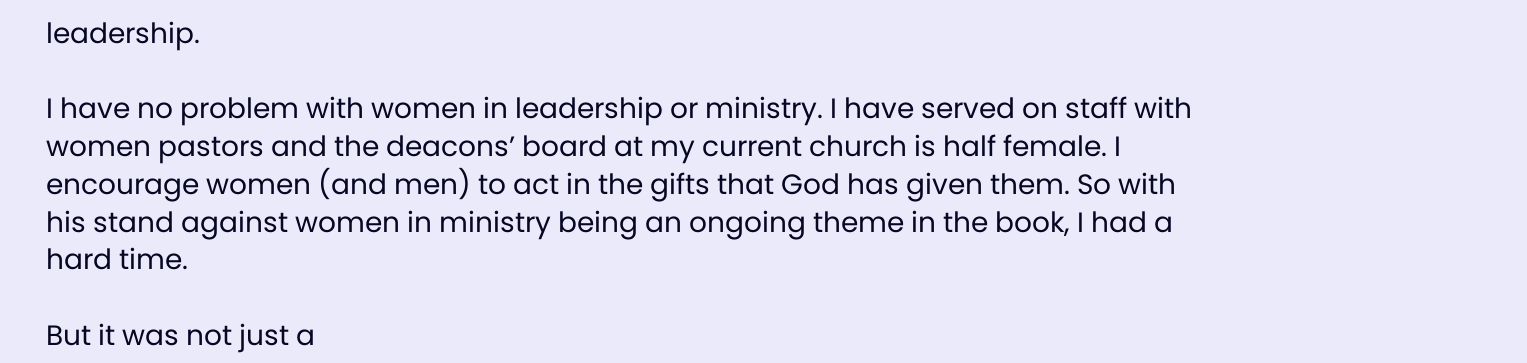leadership.

I have no problem with women in leadership or ministry. I have served on staff with women pastors and the deacons’ board at my current church is half female. I encourage women (and men) to act in the gifts that God has given them. So with his stand against women in ministry being an ongoing theme in the book, I had a hard time.

But it was not just a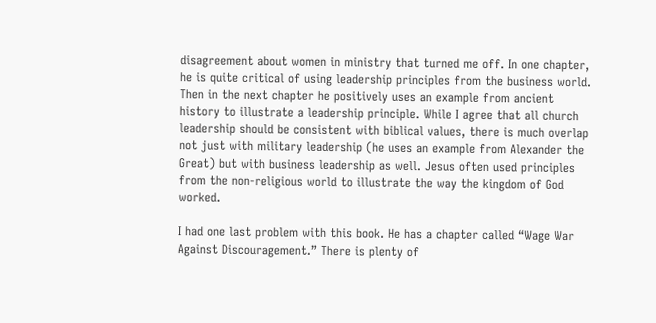disagreement about women in ministry that turned me off. In one chapter, he is quite critical of using leadership principles from the business world. Then in the next chapter he positively uses an example from ancient history to illustrate a leadership principle. While I agree that all church leadership should be consistent with biblical values, there is much overlap not just with military leadership (he uses an example from Alexander the Great) but with business leadership as well. Jesus often used principles from the non-religious world to illustrate the way the kingdom of God worked.

I had one last problem with this book. He has a chapter called “Wage War Against Discouragement.” There is plenty of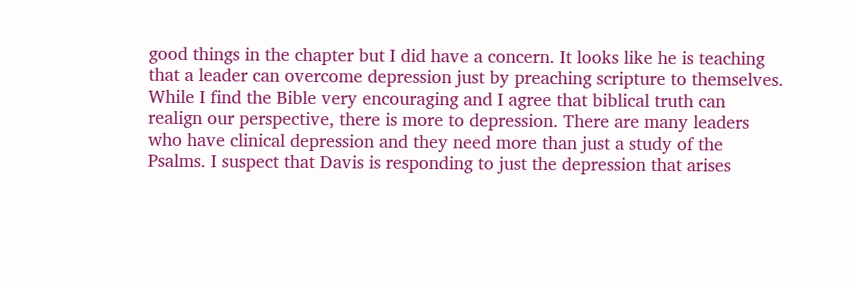good things in the chapter but I did have a concern. It looks like he is teaching that a leader can overcome depression just by preaching scripture to themselves. While I find the Bible very encouraging and I agree that biblical truth can realign our perspective, there is more to depression. There are many leaders who have clinical depression and they need more than just a study of the Psalms. I suspect that Davis is responding to just the depression that arises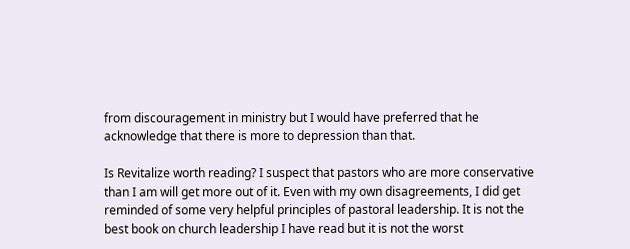from discouragement in ministry but I would have preferred that he acknowledge that there is more to depression than that.

Is Revitalize worth reading? I suspect that pastors who are more conservative than I am will get more out of it. Even with my own disagreements, I did get reminded of some very helpful principles of pastoral leadership. It is not the best book on church leadership I have read but it is not the worst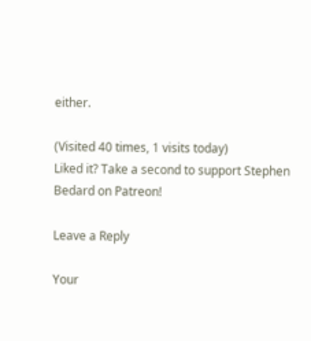either.

(Visited 40 times, 1 visits today)
Liked it? Take a second to support Stephen Bedard on Patreon!

Leave a Reply

Your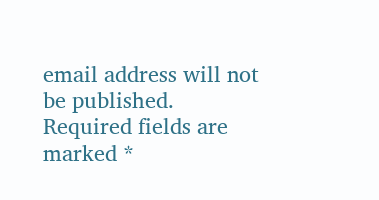email address will not be published. Required fields are marked *